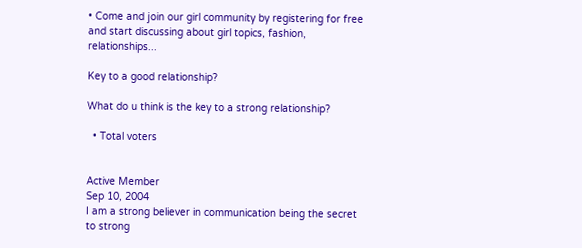• Come and join our girl community by registering for free and start discussing about girl topics, fashion, relationships...

Key to a good relationship?

What do u think is the key to a strong relationship?

  • Total voters


Active Member
Sep 10, 2004
I am a strong believer in communication being the secret to strong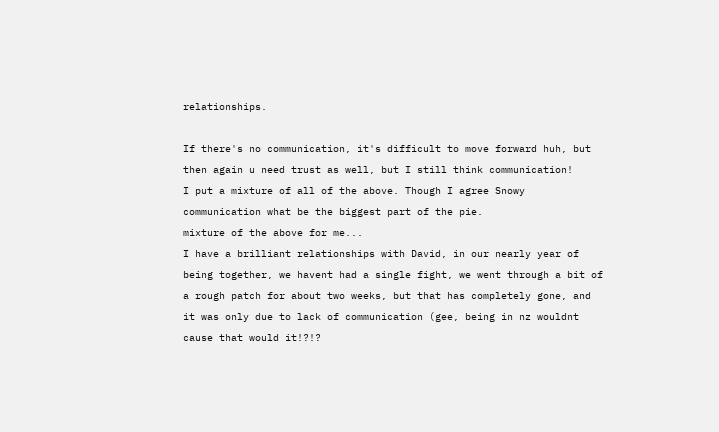relationships.

If there's no communication, it's difficult to move forward huh, but then again u need trust as well, but I still think communication!
I put a mixture of all of the above. Though I agree Snowy communication what be the biggest part of the pie.
mixture of the above for me...
I have a brilliant relationships with David, in our nearly year of being together, we havent had a single fight, we went through a bit of a rough patch for about two weeks, but that has completely gone, and it was only due to lack of communication (gee, being in nz wouldnt cause that would it!?!?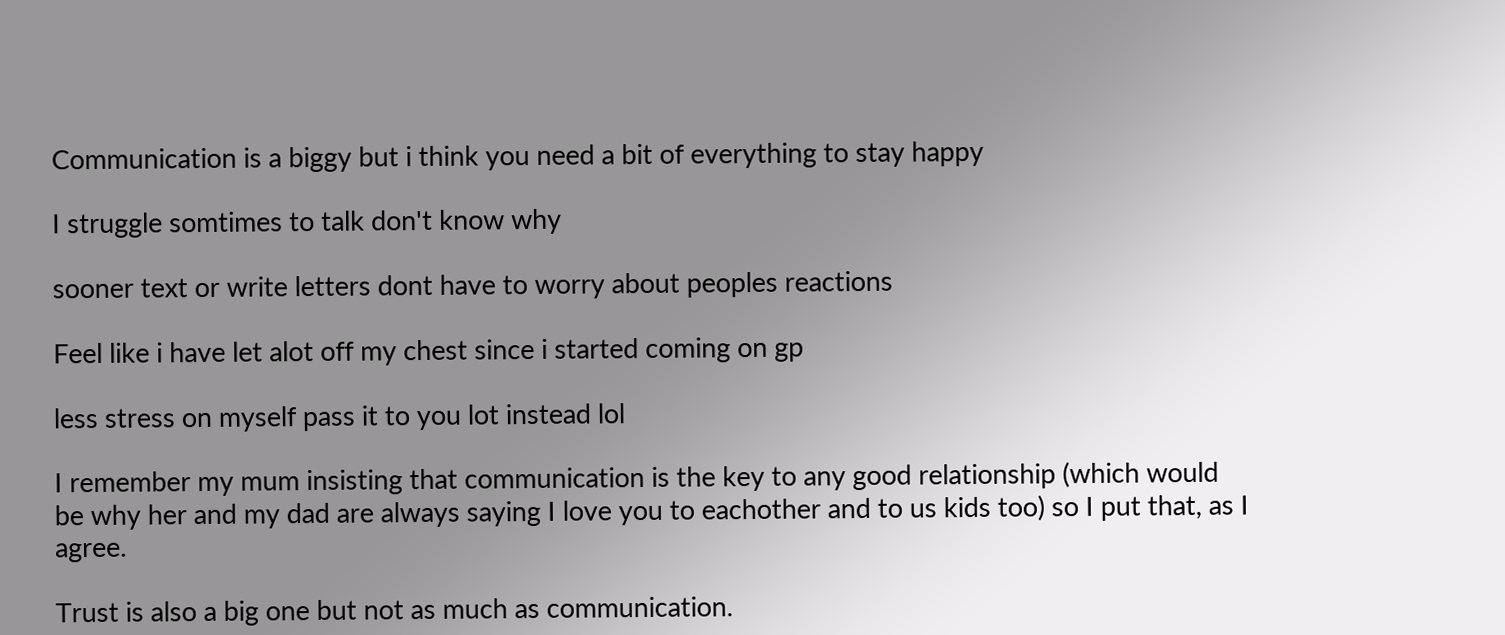Communication is a biggy but i think you need a bit of everything to stay happy

I struggle somtimes to talk don't know why

sooner text or write letters dont have to worry about peoples reactions

Feel like i have let alot off my chest since i started coming on gp

less stress on myself pass it to you lot instead lol

I remember my mum insisting that communication is the key to any good relationship (which would be why her and my dad are always saying I love you to eachother and to us kids too) so I put that, as I agree.

Trust is also a big one but not as much as communication.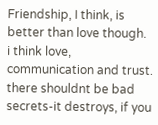Friendship, I think, is better than love though.
i think love, communication and trust. there shouldnt be bad secrets-it destroys, if you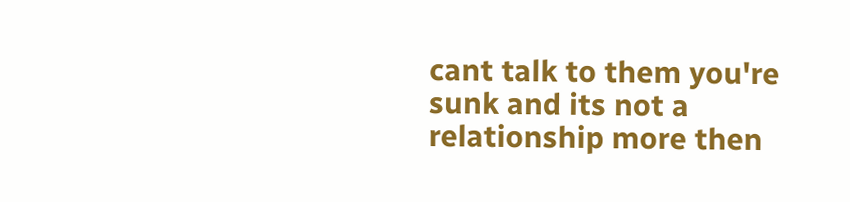cant talk to them you're sunk and its not a relationship more then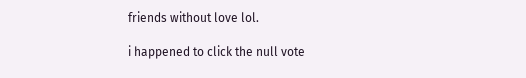friends without love lol.

i happened to click the null vote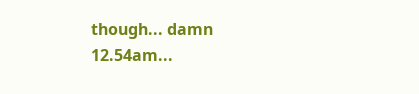though... damn 12.54am...